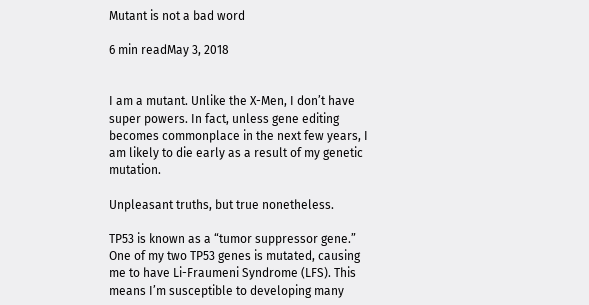Mutant is not a bad word

6 min readMay 3, 2018


I am a mutant. Unlike the X-Men, I don’t have super powers. In fact, unless gene editing becomes commonplace in the next few years, I am likely to die early as a result of my genetic mutation.

Unpleasant truths, but true nonetheless.

TP53 is known as a “tumor suppressor gene.” One of my two TP53 genes is mutated, causing me to have Li-Fraumeni Syndrome (LFS). This means I’m susceptible to developing many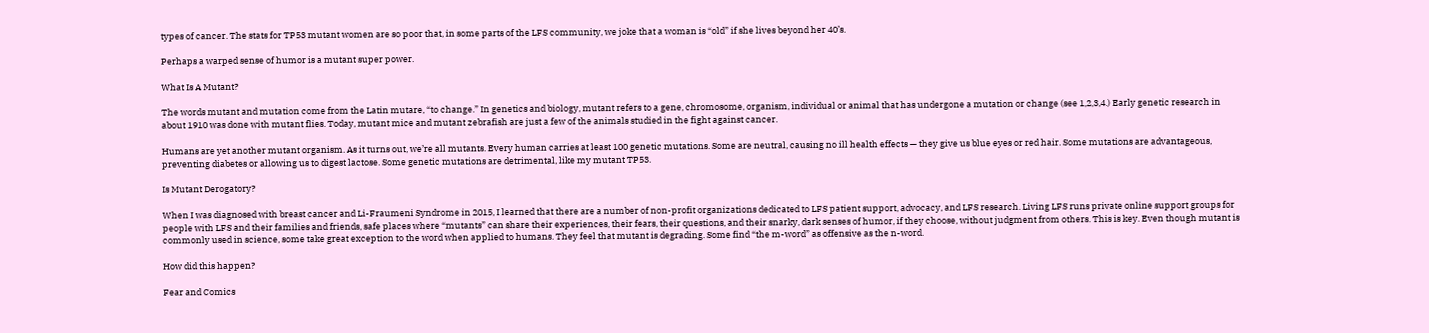types of cancer. The stats for TP53 mutant women are so poor that, in some parts of the LFS community, we joke that a woman is “old” if she lives beyond her 40’s.

Perhaps a warped sense of humor is a mutant super power.

What Is A Mutant?

The words mutant and mutation come from the Latin mutare, “to change.” In genetics and biology, mutant refers to a gene, chromosome, organism, individual or animal that has undergone a mutation or change (see 1,2,3,4.) Early genetic research in about 1910 was done with mutant flies. Today, mutant mice and mutant zebrafish are just a few of the animals studied in the fight against cancer.

Humans are yet another mutant organism. As it turns out, we’re all mutants. Every human carries at least 100 genetic mutations. Some are neutral, causing no ill health effects — they give us blue eyes or red hair. Some mutations are advantageous, preventing diabetes or allowing us to digest lactose. Some genetic mutations are detrimental, like my mutant TP53.

Is Mutant Derogatory?

When I was diagnosed with breast cancer and Li-Fraumeni Syndrome in 2015, I learned that there are a number of non-profit organizations dedicated to LFS patient support, advocacy, and LFS research. Living LFS runs private online support groups for people with LFS and their families and friends, safe places where “mutants” can share their experiences, their fears, their questions, and their snarky, dark senses of humor, if they choose, without judgment from others. This is key. Even though mutant is commonly used in science, some take great exception to the word when applied to humans. They feel that mutant is degrading. Some find “the m-word” as offensive as the n-word.

How did this happen?

Fear and Comics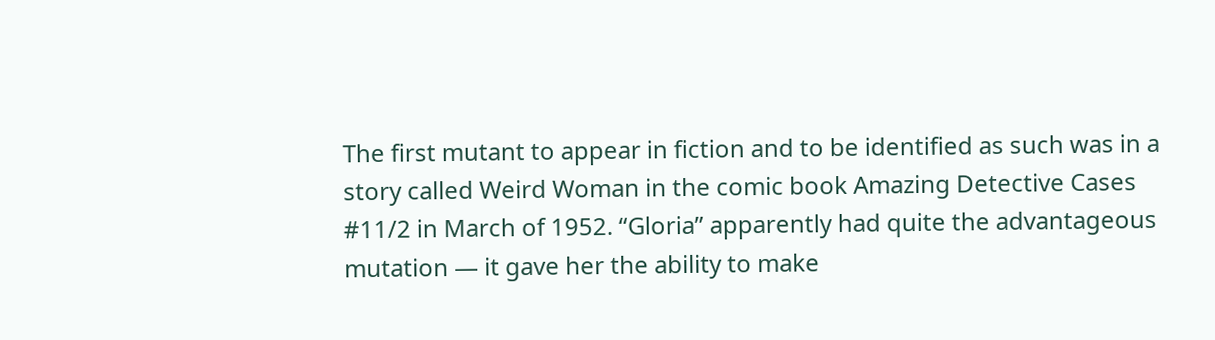The first mutant to appear in fiction and to be identified as such was in a story called Weird Woman in the comic book Amazing Detective Cases #11/2 in March of 1952. “Gloria” apparently had quite the advantageous mutation — it gave her the ability to make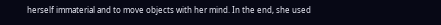herself immaterial and to move objects with her mind. In the end, she used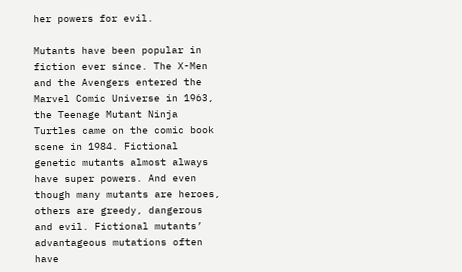her powers for evil.

Mutants have been popular in fiction ever since. The X-Men and the Avengers entered the Marvel Comic Universe in 1963, the Teenage Mutant Ninja Turtles came on the comic book scene in 1984. Fictional genetic mutants almost always have super powers. And even though many mutants are heroes, others are greedy, dangerous and evil. Fictional mutants’ advantageous mutations often have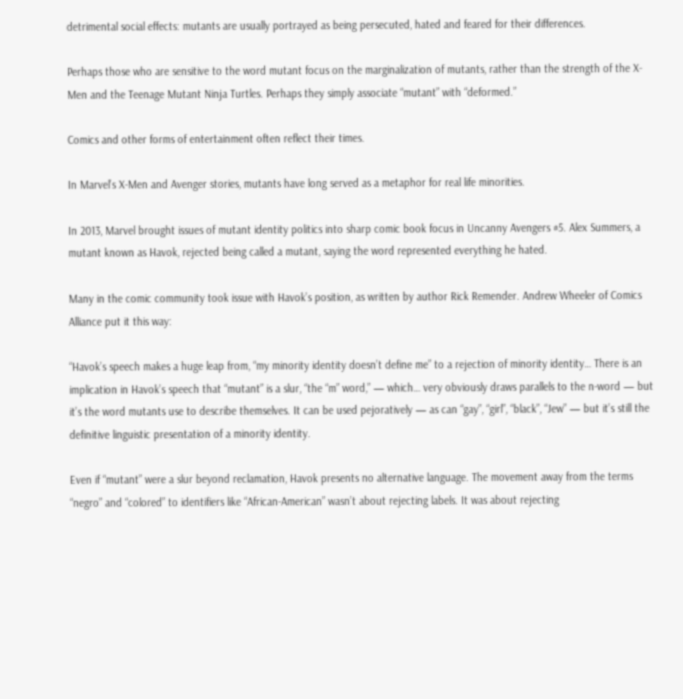detrimental social effects: mutants are usually portrayed as being persecuted, hated and feared for their differences.

Perhaps those who are sensitive to the word mutant focus on the marginalization of mutants, rather than the strength of the X-Men and the Teenage Mutant Ninja Turtles. Perhaps they simply associate “mutant” with “deformed.”

Comics and other forms of entertainment often reflect their times.

In Marvel’s X-Men and Avenger stories, mutants have long served as a metaphor for real life minorities.

In 2013, Marvel brought issues of mutant identity politics into sharp comic book focus in Uncanny Avengers #5. Alex Summers, a mutant known as Havok, rejected being called a mutant, saying the word represented everything he hated.

Many in the comic community took issue with Havok’s position, as written by author Rick Remender. Andrew Wheeler of Comics Alliance put it this way:

“Havok’s speech makes a huge leap from, “my minority identity doesn’t define me” to a rejection of minority identity… There is an implication in Havok’s speech that “mutant” is a slur, “the “m” word,” — which… very obviously draws parallels to the n-word — but it’s the word mutants use to describe themselves. It can be used pejoratively — as can “gay”, “girl”, “black”, “Jew” — but it’s still the definitive linguistic presentation of a minority identity.

Even if “mutant” were a slur beyond reclamation, Havok presents no alternative language. The movement away from the terms “negro” and “colored” to identifiers like “African-American” wasn’t about rejecting labels. It was about rejecting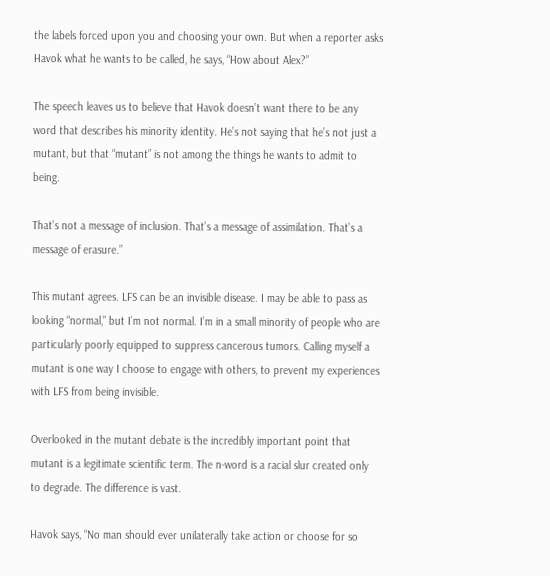the labels forced upon you and choosing your own. But when a reporter asks Havok what he wants to be called, he says, “How about Alex?”

The speech leaves us to believe that Havok doesn’t want there to be any word that describes his minority identity. He’s not saying that he’s not just a mutant, but that “mutant” is not among the things he wants to admit to being.

That’s not a message of inclusion. That’s a message of assimilation. That’s a message of erasure.”

This mutant agrees. LFS can be an invisible disease. I may be able to pass as looking “normal,” but I’m not normal. I’m in a small minority of people who are particularly poorly equipped to suppress cancerous tumors. Calling myself a mutant is one way I choose to engage with others, to prevent my experiences with LFS from being invisible.

Overlooked in the mutant debate is the incredibly important point that mutant is a legitimate scientific term. The n-word is a racial slur created only to degrade. The difference is vast.

Havok says, “No man should ever unilaterally take action or choose for so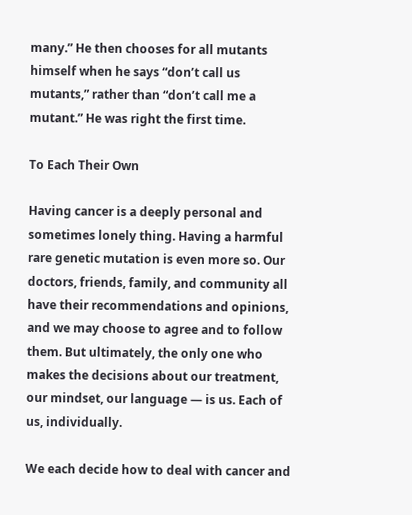many.” He then chooses for all mutants himself when he says “don’t call us mutants,” rather than “don’t call me a mutant.” He was right the first time.

To Each Their Own

Having cancer is a deeply personal and sometimes lonely thing. Having a harmful rare genetic mutation is even more so. Our doctors, friends, family, and community all have their recommendations and opinions, and we may choose to agree and to follow them. But ultimately, the only one who makes the decisions about our treatment, our mindset, our language — is us. Each of us, individually.

We each decide how to deal with cancer and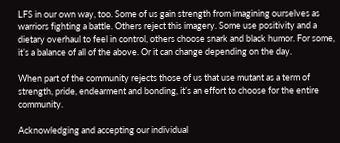LFS in our own way, too. Some of us gain strength from imagining ourselves as warriors fighting a battle. Others reject this imagery. Some use positivity and a dietary overhaul to feel in control, others choose snark and black humor. For some, it’s a balance of all of the above. Or it can change depending on the day.

When part of the community rejects those of us that use mutant as a term of strength, pride, endearment and bonding, it’s an effort to choose for the entire community.

Acknowledging and accepting our individual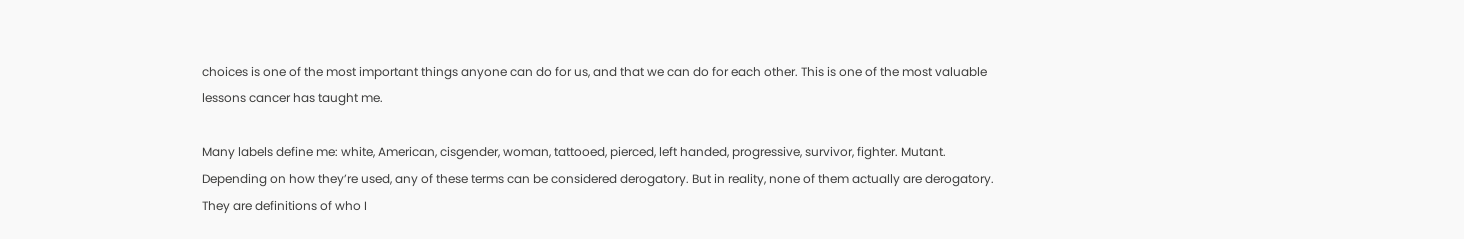choices is one of the most important things anyone can do for us, and that we can do for each other. This is one of the most valuable lessons cancer has taught me.

Many labels define me: white, American, cisgender, woman, tattooed, pierced, left handed, progressive, survivor, fighter. Mutant. Depending on how they’re used, any of these terms can be considered derogatory. But in reality, none of them actually are derogatory. They are definitions of who I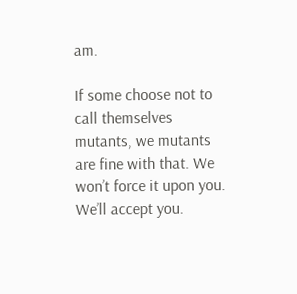am.

If some choose not to call themselves mutants, we mutants are fine with that. We won’t force it upon you. We’ll accept you.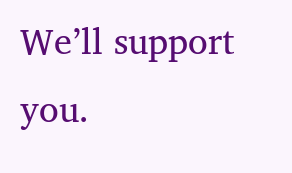We’ll support you.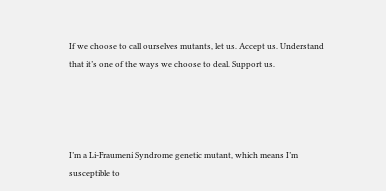If we choose to call ourselves mutants, let us. Accept us. Understand that it’s one of the ways we choose to deal. Support us.




I’m a Li-Fraumeni Syndrome genetic mutant, which means I’m susceptible to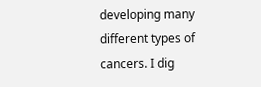developing many different types of cancers. I dig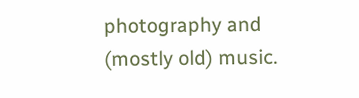photography and (mostly old) music.